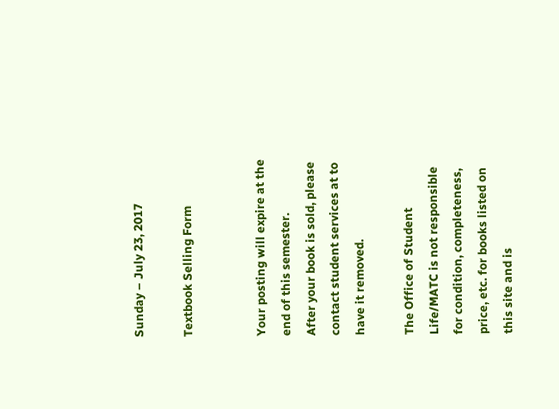Sunday – July 23, 2017

Textbook Selling Form


Your posting will expire at the end of this semester.
After your book is sold, please contact student services at to have it removed.

The Office of Student Life/MATC is not responsible for condition, completeness, price, etc. for books listed on this site and is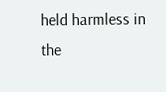held harmless in the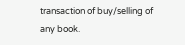transaction of buy/selling of any book.